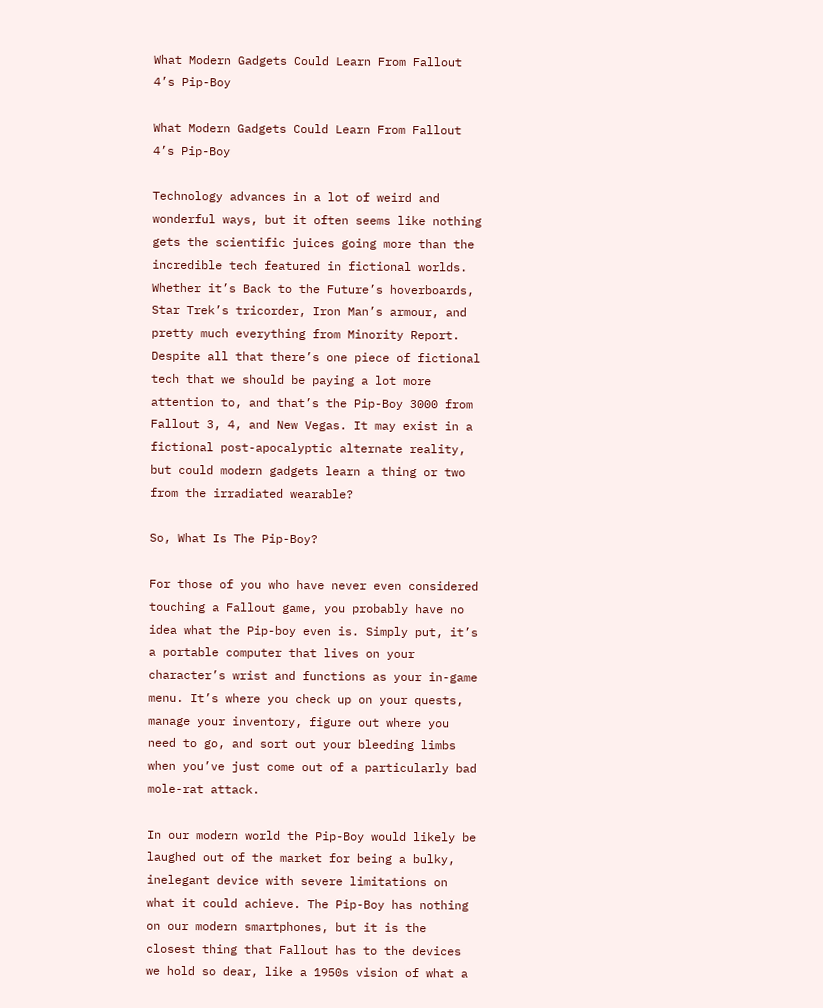What Modern Gadgets Could Learn From Fallout 4’s Pip-Boy

What Modern Gadgets Could Learn From Fallout 4’s Pip-Boy

Technology advances in a lot of weird and wonderful ways, but it often seems like nothing gets the scientific juices going more than the incredible tech featured in fictional worlds. Whether it’s Back to the Future’s hoverboards, Star Trek’s tricorder, Iron Man’s armour, and pretty much everything from Minority Report. Despite all that there’s one piece of fictional tech that we should be paying a lot more attention to, and that’s the Pip-Boy 3000 from Fallout 3, 4, and New Vegas. It may exist in a fictional post-apocalyptic alternate reality, but could modern gadgets learn a thing or two from the irradiated wearable?

So, What Is The Pip-Boy?

For those of you who have never even considered touching a Fallout game, you probably have no idea what the Pip-boy even is. Simply put, it’s a portable computer that lives on your character’s wrist and functions as your in-game menu. It’s where you check up on your quests, manage your inventory, figure out where you need to go, and sort out your bleeding limbs when you’ve just come out of a particularly bad mole-rat attack.

In our modern world the Pip-Boy would likely be laughed out of the market for being a bulky, inelegant device with severe limitations on what it could achieve. The Pip-Boy has nothing on our modern smartphones, but it is the closest thing that Fallout has to the devices we hold so dear, like a 1950s vision of what a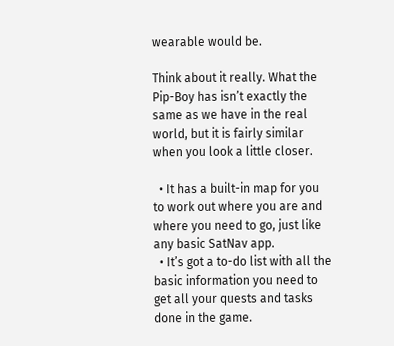wearable would be.

Think about it really. What the Pip-Boy has isn’t exactly the same as we have in the real world, but it is fairly similar when you look a little closer.

  • It has a built-in map for you to work out where you are and where you need to go, just like any basic SatNav app.
  • It’s got a to-do list with all the basic information you need to get all your quests and tasks done in the game.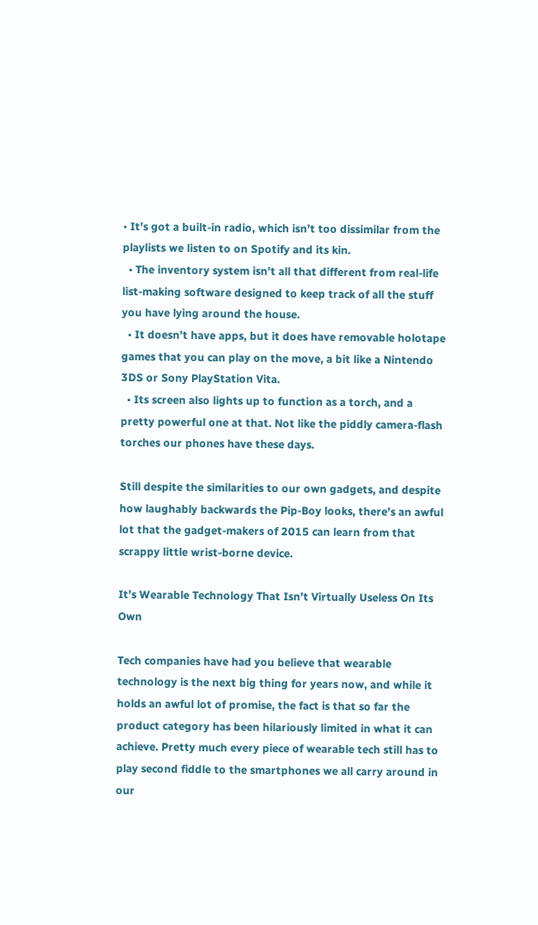• It’s got a built-in radio, which isn’t too dissimilar from the playlists we listen to on Spotify and its kin.
  • The inventory system isn’t all that different from real-life list-making software designed to keep track of all the stuff you have lying around the house.
  • It doesn’t have apps, but it does have removable holotape games that you can play on the move, a bit like a Nintendo 3DS or Sony PlayStation Vita.
  • Its screen also lights up to function as a torch, and a pretty powerful one at that. Not like the piddly camera-flash torches our phones have these days.

Still despite the similarities to our own gadgets, and despite how laughably backwards the Pip-Boy looks, there’s an awful lot that the gadget-makers of 2015 can learn from that scrappy little wrist-borne device.

It’s Wearable Technology That Isn’t Virtually Useless On Its Own

Tech companies have had you believe that wearable technology is the next big thing for years now, and while it holds an awful lot of promise, the fact is that so far the product category has been hilariously limited in what it can achieve. Pretty much every piece of wearable tech still has to play second fiddle to the smartphones we all carry around in our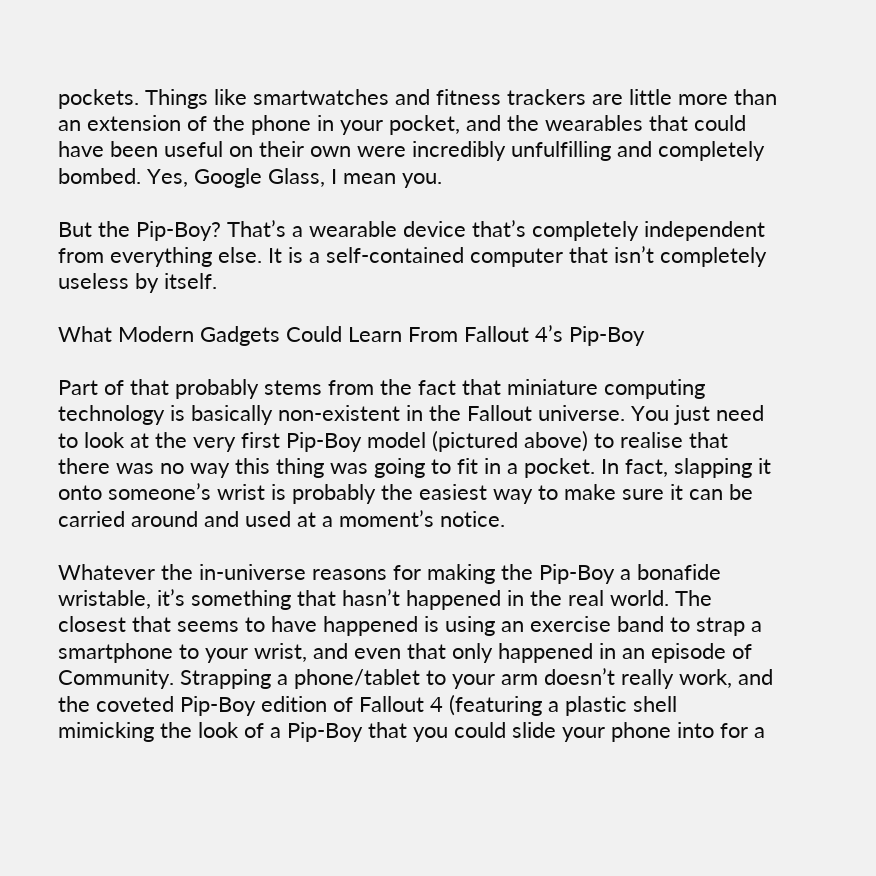pockets. Things like smartwatches and fitness trackers are little more than an extension of the phone in your pocket, and the wearables that could have been useful on their own were incredibly unfulfilling and completely bombed. Yes, Google Glass, I mean you.

But the Pip-Boy? That’s a wearable device that’s completely independent from everything else. It is a self-contained computer that isn’t completely useless by itself.

What Modern Gadgets Could Learn From Fallout 4’s Pip-Boy

Part of that probably stems from the fact that miniature computing technology is basically non-existent in the Fallout universe. You just need to look at the very first Pip-Boy model (pictured above) to realise that there was no way this thing was going to fit in a pocket. In fact, slapping it onto someone’s wrist is probably the easiest way to make sure it can be carried around and used at a moment’s notice.

Whatever the in-universe reasons for making the Pip-Boy a bonafide wristable, it’s something that hasn’t happened in the real world. The closest that seems to have happened is using an exercise band to strap a smartphone to your wrist, and even that only happened in an episode of Community. Strapping a phone/tablet to your arm doesn’t really work, and the coveted Pip-Boy edition of Fallout 4 (featuring a plastic shell mimicking the look of a Pip-Boy that you could slide your phone into for a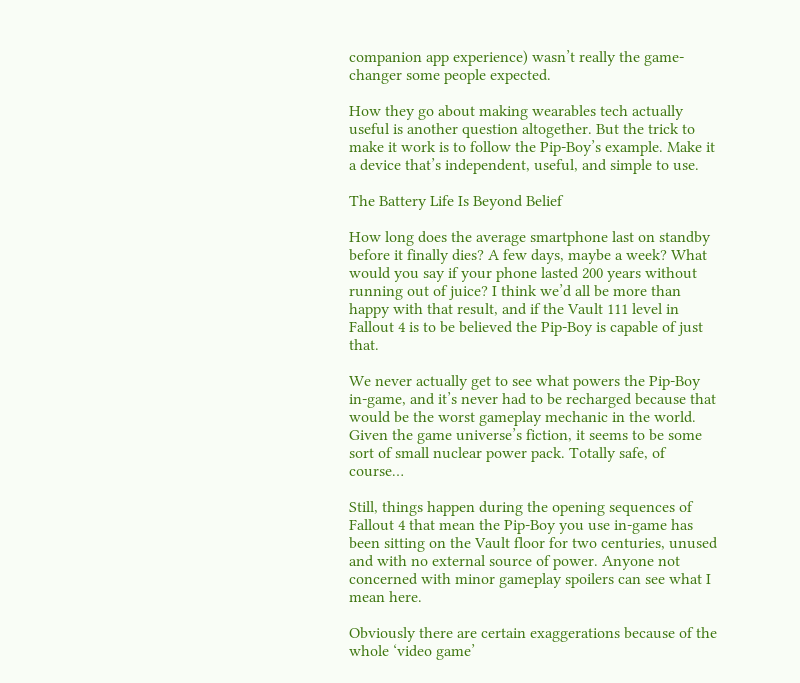companion app experience) wasn’t really the game-changer some people expected.

How they go about making wearables tech actually useful is another question altogether. But the trick to make it work is to follow the Pip-Boy’s example. Make it a device that’s independent, useful, and simple to use.

The Battery Life Is Beyond Belief

How long does the average smartphone last on standby before it finally dies? A few days, maybe a week? What would you say if your phone lasted 200 years without running out of juice? I think we’d all be more than happy with that result, and if the Vault 111 level in Fallout 4 is to be believed the Pip-Boy is capable of just that.

We never actually get to see what powers the Pip-Boy in-game, and it’s never had to be recharged because that would be the worst gameplay mechanic in the world. Given the game universe’s fiction, it seems to be some sort of small nuclear power pack. Totally safe, of course…

Still, things happen during the opening sequences of Fallout 4 that mean the Pip-Boy you use in-game has been sitting on the Vault floor for two centuries, unused and with no external source of power. Anyone not concerned with minor gameplay spoilers can see what I mean here.

Obviously there are certain exaggerations because of the whole ‘video game’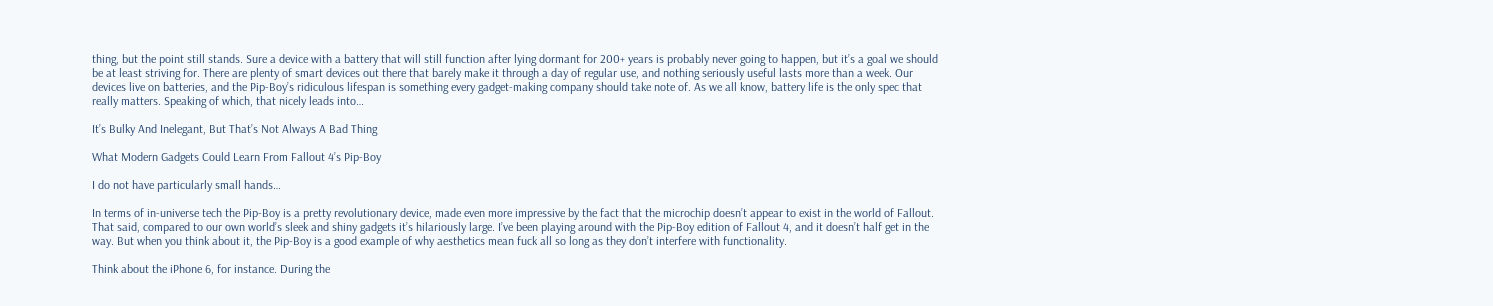thing, but the point still stands. Sure a device with a battery that will still function after lying dormant for 200+ years is probably never going to happen, but it’s a goal we should be at least striving for. There are plenty of smart devices out there that barely make it through a day of regular use, and nothing seriously useful lasts more than a week. Our devices live on batteries, and the Pip-Boy’s ridiculous lifespan is something every gadget-making company should take note of. As we all know, battery life is the only spec that really matters. Speaking of which, that nicely leads into…

It’s Bulky And Inelegant, But That’s Not Always A Bad Thing

What Modern Gadgets Could Learn From Fallout 4’s Pip-Boy

I do not have particularly small hands…

In terms of in-universe tech the Pip-Boy is a pretty revolutionary device, made even more impressive by the fact that the microchip doesn’t appear to exist in the world of Fallout. That said, compared to our own world’s sleek and shiny gadgets it’s hilariously large. I’ve been playing around with the Pip-Boy edition of Fallout 4, and it doesn’t half get in the way. But when you think about it, the Pip-Boy is a good example of why aesthetics mean fuck all so long as they don’t interfere with functionality.

Think about the iPhone 6, for instance. During the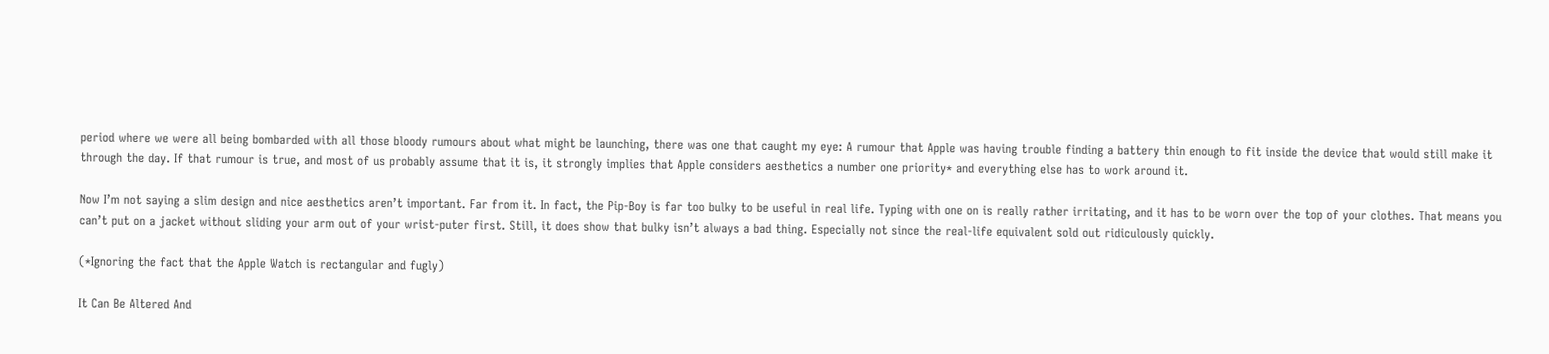period where we were all being bombarded with all those bloody rumours about what might be launching, there was one that caught my eye: A rumour that Apple was having trouble finding a battery thin enough to fit inside the device that would still make it through the day. If that rumour is true, and most of us probably assume that it is, it strongly implies that Apple considers aesthetics a number one priority* and everything else has to work around it.

Now I’m not saying a slim design and nice aesthetics aren’t important. Far from it. In fact, the Pip-Boy is far too bulky to be useful in real life. Typing with one on is really rather irritating, and it has to be worn over the top of your clothes. That means you can’t put on a jacket without sliding your arm out of your wrist-puter first. Still, it does show that bulky isn’t always a bad thing. Especially not since the real-life equivalent sold out ridiculously quickly.

(*Ignoring the fact that the Apple Watch is rectangular and fugly)

It Can Be Altered And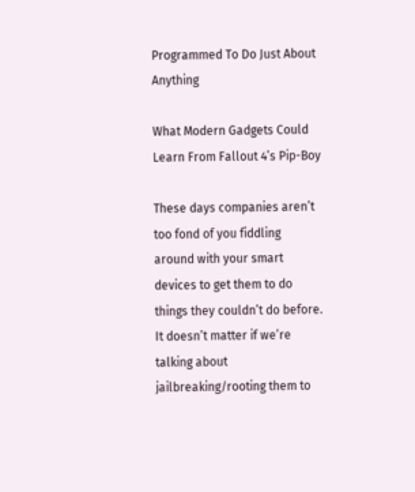Programmed To Do Just About Anything

What Modern Gadgets Could Learn From Fallout 4’s Pip-Boy

These days companies aren’t too fond of you fiddling around with your smart devices to get them to do things they couldn’t do before. It doesn’t matter if we’re talking about jailbreaking/rooting them to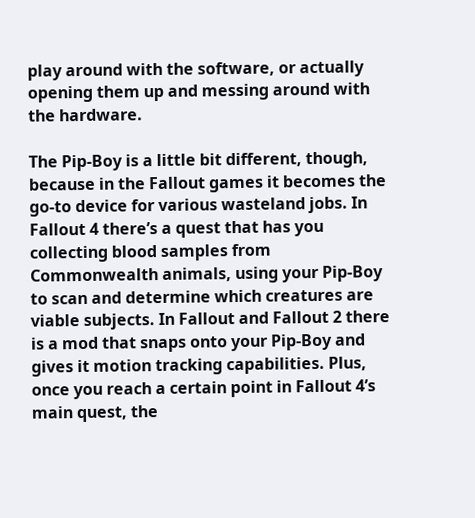play around with the software, or actually opening them up and messing around with the hardware.

The Pip-Boy is a little bit different, though, because in the Fallout games it becomes the go-to device for various wasteland jobs. In Fallout 4 there’s a quest that has you collecting blood samples from Commonwealth animals, using your Pip-Boy to scan and determine which creatures are viable subjects. In Fallout and Fallout 2 there is a mod that snaps onto your Pip-Boy and gives it motion tracking capabilities. Plus, once you reach a certain point in Fallout 4’s main quest, the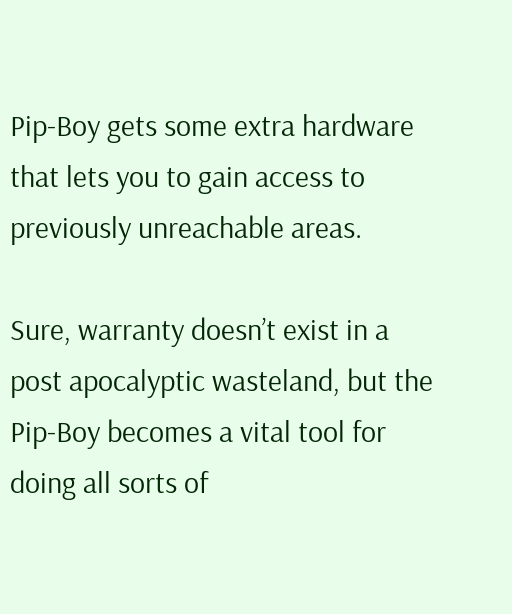Pip-Boy gets some extra hardware that lets you to gain access to previously unreachable areas.

Sure, warranty doesn’t exist in a post apocalyptic wasteland, but the Pip-Boy becomes a vital tool for doing all sorts of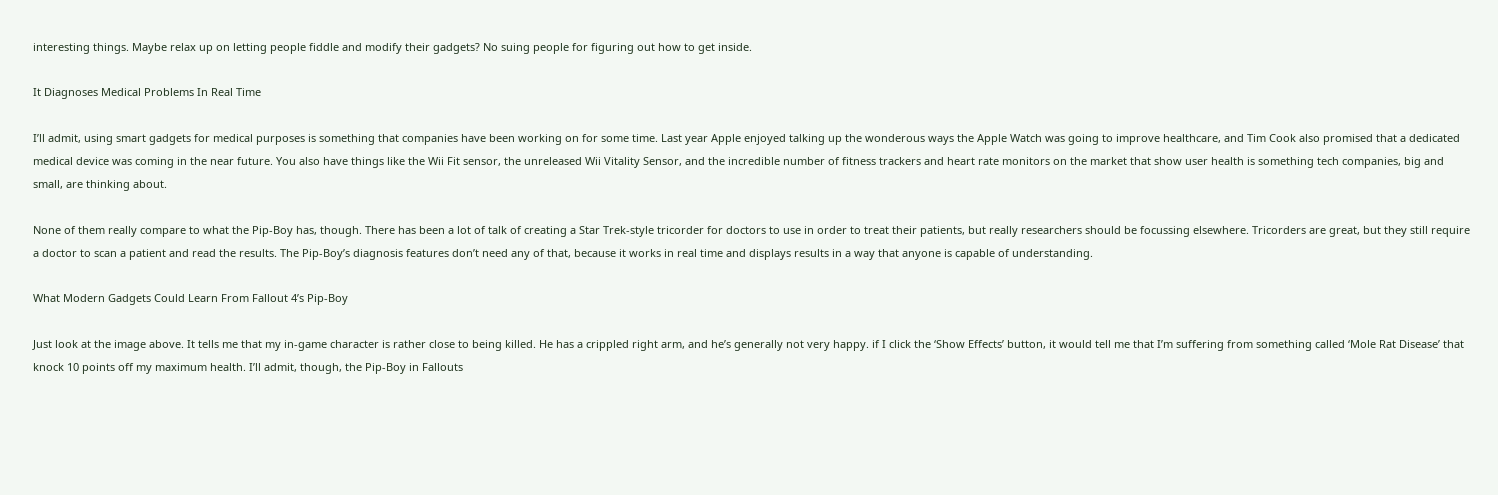interesting things. Maybe relax up on letting people fiddle and modify their gadgets? No suing people for figuring out how to get inside.

It Diagnoses Medical Problems In Real Time

I’ll admit, using smart gadgets for medical purposes is something that companies have been working on for some time. Last year Apple enjoyed talking up the wonderous ways the Apple Watch was going to improve healthcare, and Tim Cook also promised that a dedicated medical device was coming in the near future. You also have things like the Wii Fit sensor, the unreleased Wii Vitality Sensor, and the incredible number of fitness trackers and heart rate monitors on the market that show user health is something tech companies, big and small, are thinking about.

None of them really compare to what the Pip-Boy has, though. There has been a lot of talk of creating a Star Trek-style tricorder for doctors to use in order to treat their patients, but really researchers should be focussing elsewhere. Tricorders are great, but they still require a doctor to scan a patient and read the results. The Pip-Boy’s diagnosis features don’t need any of that, because it works in real time and displays results in a way that anyone is capable of understanding.

What Modern Gadgets Could Learn From Fallout 4’s Pip-Boy

Just look at the image above. It tells me that my in-game character is rather close to being killed. He has a crippled right arm, and he’s generally not very happy. if I click the ‘Show Effects’ button, it would tell me that I’m suffering from something called ‘Mole Rat Disease’ that knock 10 points off my maximum health. I’ll admit, though, the Pip-Boy in Fallouts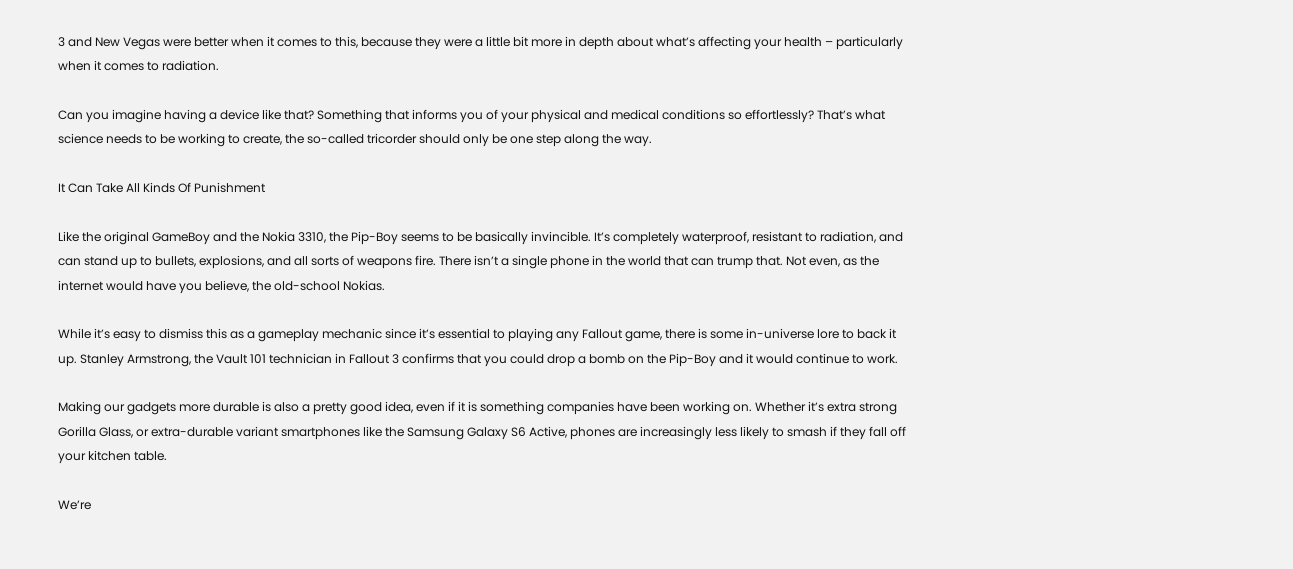3 and New Vegas were better when it comes to this, because they were a little bit more in depth about what’s affecting your health – particularly when it comes to radiation.

Can you imagine having a device like that? Something that informs you of your physical and medical conditions so effortlessly? That’s what science needs to be working to create, the so-called tricorder should only be one step along the way.

It Can Take All Kinds Of Punishment

Like the original GameBoy and the Nokia 3310, the Pip-Boy seems to be basically invincible. It’s completely waterproof, resistant to radiation, and can stand up to bullets, explosions, and all sorts of weapons fire. There isn’t a single phone in the world that can trump that. Not even, as the internet would have you believe, the old-school Nokias.

While it’s easy to dismiss this as a gameplay mechanic since it’s essential to playing any Fallout game, there is some in-universe lore to back it up. Stanley Armstrong, the Vault 101 technician in Fallout 3 confirms that you could drop a bomb on the Pip-Boy and it would continue to work.

Making our gadgets more durable is also a pretty good idea, even if it is something companies have been working on. Whether it’s extra strong Gorilla Glass, or extra-durable variant smartphones like the Samsung Galaxy S6 Active, phones are increasingly less likely to smash if they fall off your kitchen table.

We’re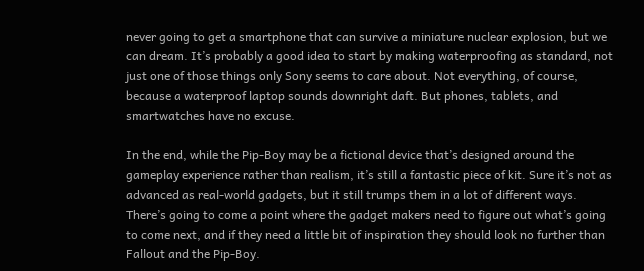never going to get a smartphone that can survive a miniature nuclear explosion, but we can dream. It’s probably a good idea to start by making waterproofing as standard, not just one of those things only Sony seems to care about. Not everything, of course, because a waterproof laptop sounds downright daft. But phones, tablets, and smartwatches have no excuse.

In the end, while the Pip-Boy may be a fictional device that’s designed around the gameplay experience rather than realism, it’s still a fantastic piece of kit. Sure it’s not as advanced as real-world gadgets, but it still trumps them in a lot of different ways. There’s going to come a point where the gadget makers need to figure out what’s going to come next, and if they need a little bit of inspiration they should look no further than Fallout and the Pip-Boy.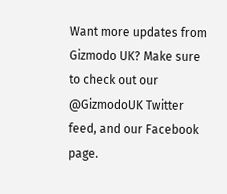Want more updates from Gizmodo UK? Make sure to check out our @GizmodoUK Twitter feed, and our Facebook page.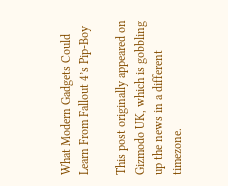What Modern Gadgets Could Learn From Fallout 4’s Pip-Boy

This post originally appeared on Gizmodo UK, which is gobbling up the news in a different timezone.